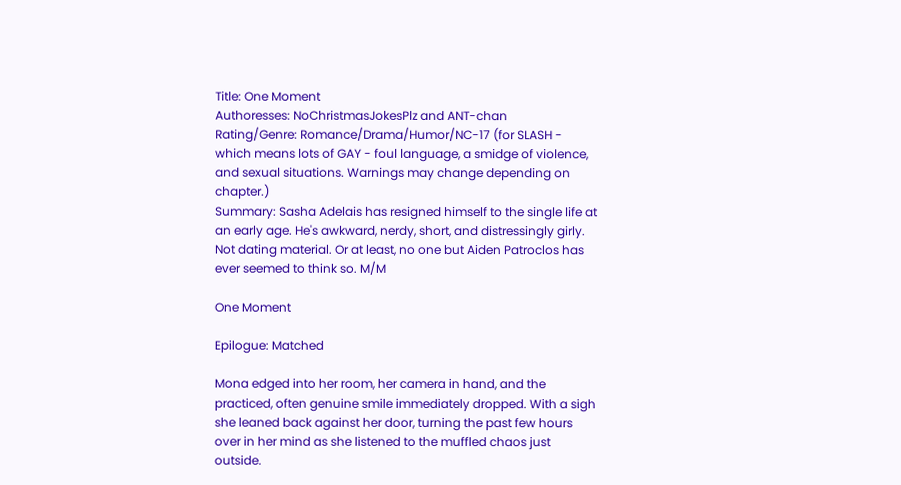Title: One Moment
Authoresses: NoChristmasJokesPlz and ANT-chan
Rating/Genre: Romance/Drama/Humor/NC-17 (for SLASH - which means lots of GAY - foul language, a smidge of violence, and sexual situations. Warnings may change depending on chapter.)
Summary: Sasha Adelais has resigned himself to the single life at an early age. He's awkward, nerdy, short, and distressingly girly. Not dating material. Or at least, no one but Aiden Patroclos has ever seemed to think so. M/M

One Moment

Epilogue: Matched

Mona edged into her room, her camera in hand, and the practiced, often genuine smile immediately dropped. With a sigh she leaned back against her door, turning the past few hours over in her mind as she listened to the muffled chaos just outside.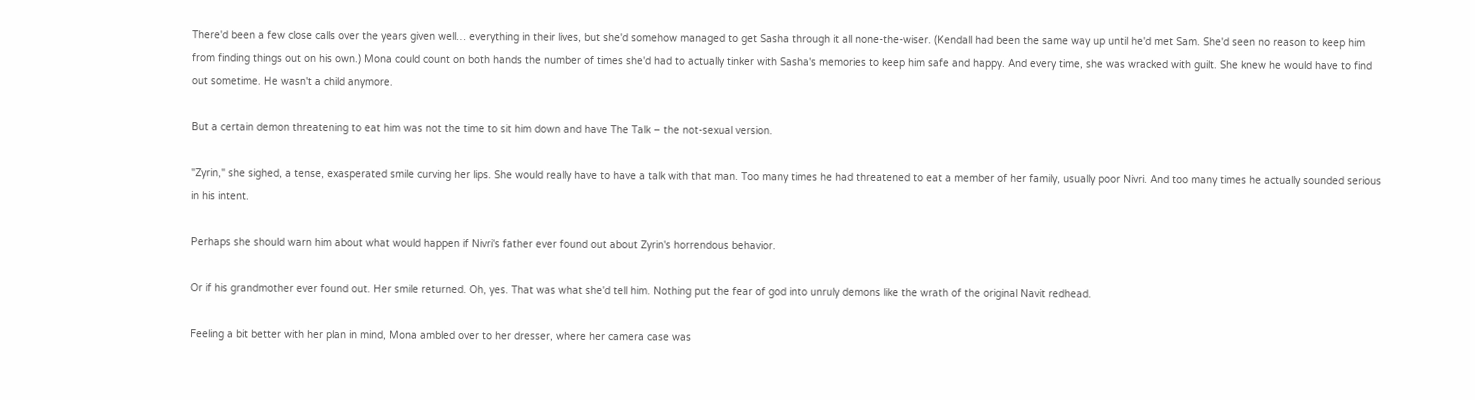There'd been a few close calls over the years given well… everything in their lives, but she'd somehow managed to get Sasha through it all none-the-wiser. (Kendall had been the same way up until he'd met Sam. She'd seen no reason to keep him from finding things out on his own.) Mona could count on both hands the number of times she'd had to actually tinker with Sasha's memories to keep him safe and happy. And every time, she was wracked with guilt. She knew he would have to find out sometime. He wasn't a child anymore.

But a certain demon threatening to eat him was not the time to sit him down and have The Talk – the not-sexual version.

"Zyrin," she sighed, a tense, exasperated smile curving her lips. She would really have to have a talk with that man. Too many times he had threatened to eat a member of her family, usually poor Nivri. And too many times he actually sounded serious in his intent.

Perhaps she should warn him about what would happen if Nivri's father ever found out about Zyrin's horrendous behavior.

Or if his grandmother ever found out. Her smile returned. Oh, yes. That was what she'd tell him. Nothing put the fear of god into unruly demons like the wrath of the original Navit redhead.

Feeling a bit better with her plan in mind, Mona ambled over to her dresser, where her camera case was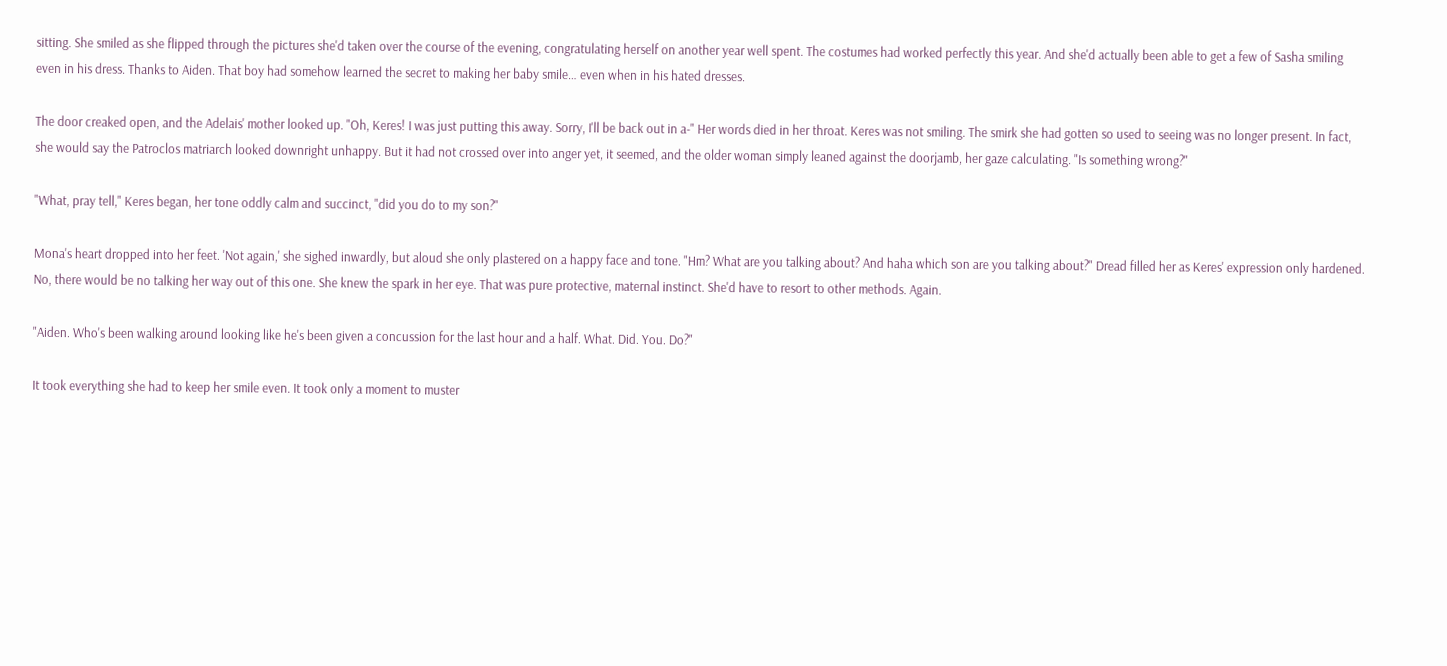sitting. She smiled as she flipped through the pictures she'd taken over the course of the evening, congratulating herself on another year well spent. The costumes had worked perfectly this year. And she'd actually been able to get a few of Sasha smiling even in his dress. Thanks to Aiden. That boy had somehow learned the secret to making her baby smile… even when in his hated dresses.

The door creaked open, and the Adelais' mother looked up. "Oh, Keres! I was just putting this away. Sorry, I'll be back out in a-" Her words died in her throat. Keres was not smiling. The smirk she had gotten so used to seeing was no longer present. In fact, she would say the Patroclos matriarch looked downright unhappy. But it had not crossed over into anger yet, it seemed, and the older woman simply leaned against the doorjamb, her gaze calculating. "Is something wrong?"

"What, pray tell," Keres began, her tone oddly calm and succinct, "did you do to my son?"

Mona's heart dropped into her feet. 'Not again,' she sighed inwardly, but aloud she only plastered on a happy face and tone. "Hm? What are you talking about? And haha which son are you talking about?" Dread filled her as Keres' expression only hardened. No, there would be no talking her way out of this one. She knew the spark in her eye. That was pure protective, maternal instinct. She'd have to resort to other methods. Again.

"Aiden. Who's been walking around looking like he's been given a concussion for the last hour and a half. What. Did. You. Do?"

It took everything she had to keep her smile even. It took only a moment to muster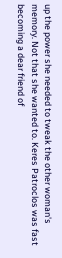up the power she needed to tweak the other woman's memory. Not that she wanted to. Keres Patroclos was fast becoming a dear friend of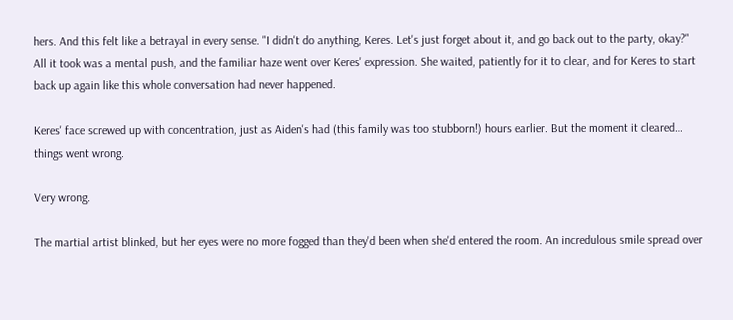hers. And this felt like a betrayal in every sense. "I didn't do anything, Keres. Let's just forget about it, and go back out to the party, okay?" All it took was a mental push, and the familiar haze went over Keres' expression. She waited, patiently for it to clear, and for Keres to start back up again like this whole conversation had never happened.

Keres' face screwed up with concentration, just as Aiden's had (this family was too stubborn!) hours earlier. But the moment it cleared… things went wrong.

Very wrong.

The martial artist blinked, but her eyes were no more fogged than they'd been when she'd entered the room. An incredulous smile spread over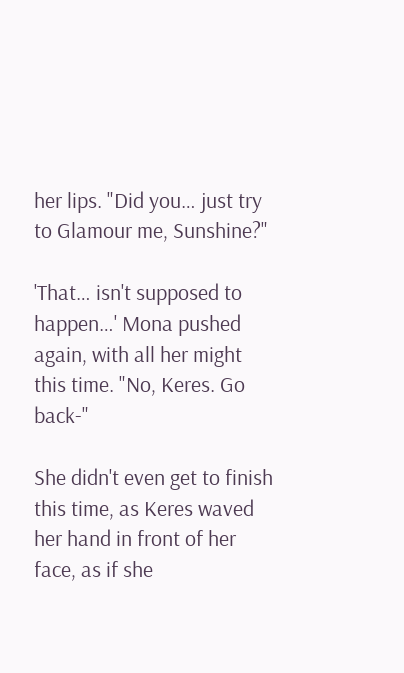her lips. "Did you… just try to Glamour me, Sunshine?"

'That… isn't supposed to happen…' Mona pushed again, with all her might this time. "No, Keres. Go back-"

She didn't even get to finish this time, as Keres waved her hand in front of her face, as if she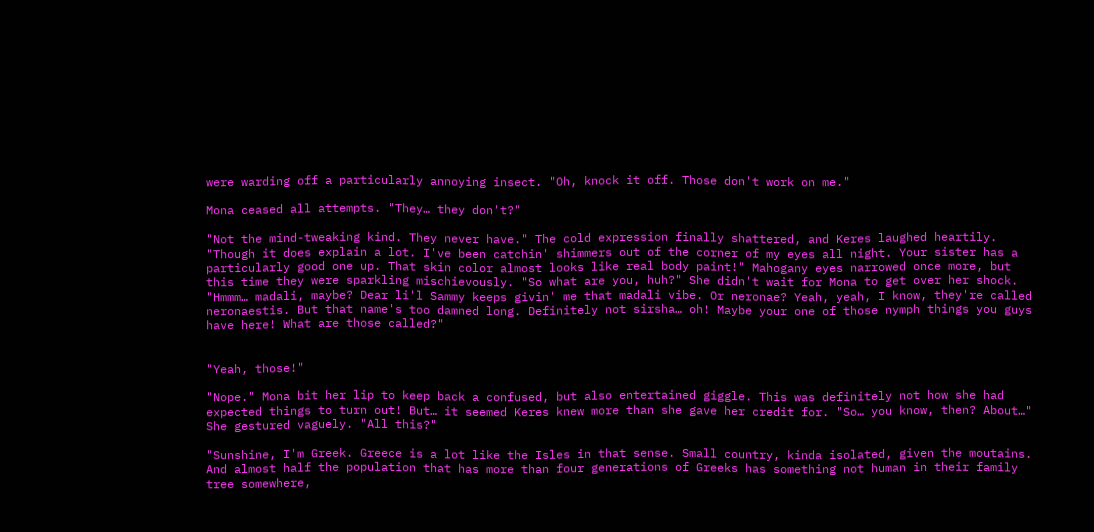were warding off a particularly annoying insect. "Oh, knock it off. Those don't work on me."

Mona ceased all attempts. "They… they don't?"

"Not the mind-tweaking kind. They never have." The cold expression finally shattered, and Keres laughed heartily. "Though it does explain a lot. I've been catchin' shimmers out of the corner of my eyes all night. Your sister has a particularly good one up. That skin color almost looks like real body paint!" Mahogany eyes narrowed once more, but this time they were sparkling mischievously. "So what are you, huh?" She didn't wait for Mona to get over her shock. "Hmmm… madali, maybe? Dear li'l Sammy keeps givin' me that madali vibe. Or neronae? Yeah, yeah, I know, they're called neronaestis. But that name's too damned long. Definitely not sirsha… oh! Maybe your one of those nymph things you guys have here! What are those called?"


"Yeah, those!"

"Nope." Mona bit her lip to keep back a confused, but also entertained giggle. This was definitely not how she had expected things to turn out! But… it seemed Keres knew more than she gave her credit for. "So… you know, then? About…" She gestured vaguely. "All this?"

"Sunshine, I'm Greek. Greece is a lot like the Isles in that sense. Small country, kinda isolated, given the moutains. And almost half the population that has more than four generations of Greeks has something not human in their family tree somewhere,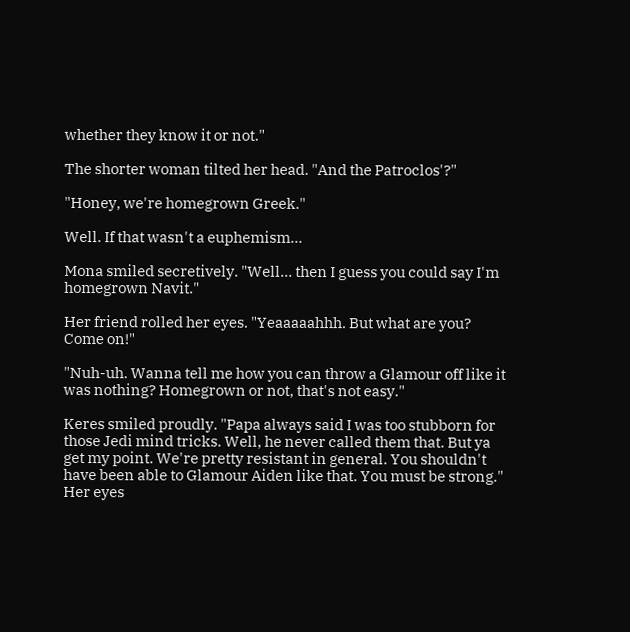whether they know it or not."

The shorter woman tilted her head. "And the Patroclos'?"

"Honey, we're homegrown Greek."

Well. If that wasn't a euphemism…

Mona smiled secretively. "Well… then I guess you could say I'm homegrown Navit."

Her friend rolled her eyes. "Yeaaaaahhh. But what are you? Come on!"

"Nuh-uh. Wanna tell me how you can throw a Glamour off like it was nothing? Homegrown or not, that's not easy."

Keres smiled proudly. "Papa always said I was too stubborn for those Jedi mind tricks. Well, he never called them that. But ya get my point. We're pretty resistant in general. You shouldn't have been able to Glamour Aiden like that. You must be strong." Her eyes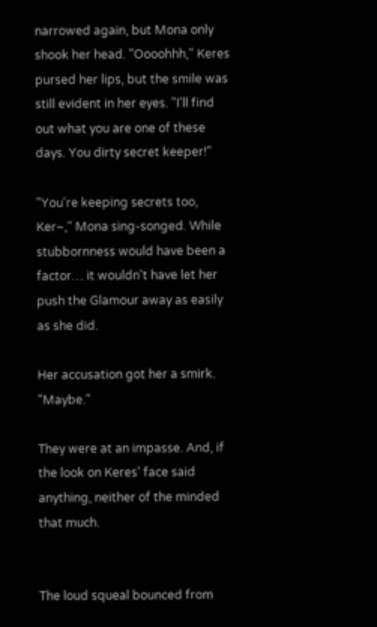narrowed again, but Mona only shook her head. "Oooohhh," Keres pursed her lips, but the smile was still evident in her eyes. "I'll find out what you are one of these days. You dirty secret keeper!"

"You're keeping secrets too, Ker~," Mona sing-songed. While stubbornness would have been a factor… it wouldn't have let her push the Glamour away as easily as she did.

Her accusation got her a smirk. "Maybe."

They were at an impasse. And, if the look on Keres' face said anything, neither of the minded that much.


The loud squeal bounced from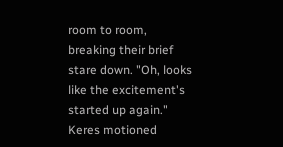room to room, breaking their brief stare down. "Oh, looks like the excitement's started up again." Keres motioned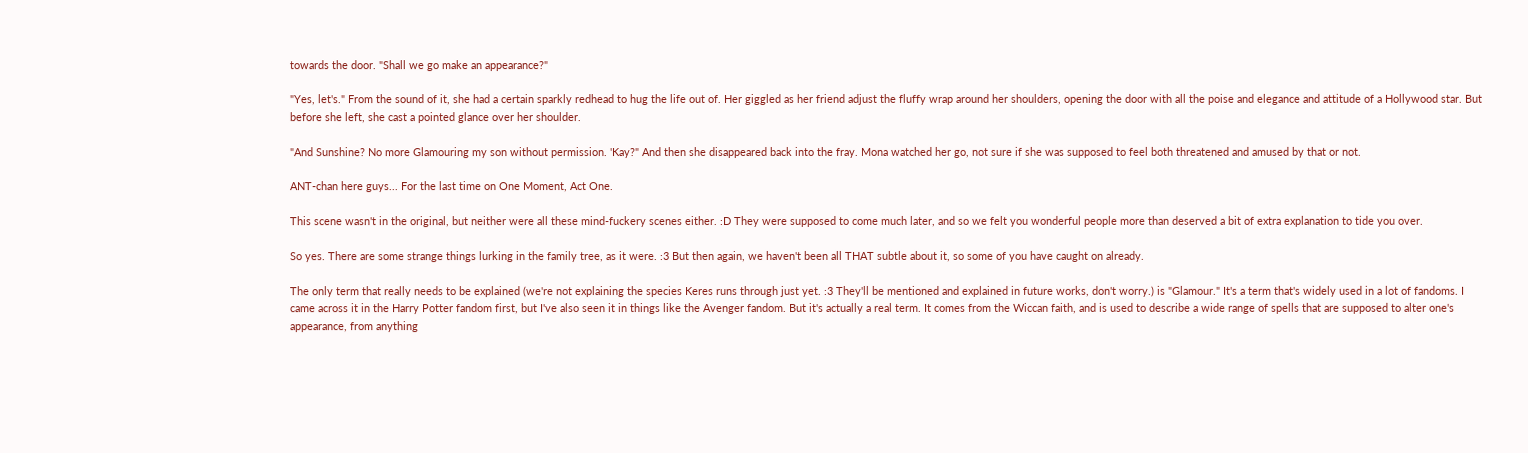towards the door. "Shall we go make an appearance?"

"Yes, let's." From the sound of it, she had a certain sparkly redhead to hug the life out of. Her giggled as her friend adjust the fluffy wrap around her shoulders, opening the door with all the poise and elegance and attitude of a Hollywood star. But before she left, she cast a pointed glance over her shoulder.

"And Sunshine? No more Glamouring my son without permission. 'Kay?" And then she disappeared back into the fray. Mona watched her go, not sure if she was supposed to feel both threatened and amused by that or not.

ANT-chan here guys... For the last time on One Moment, Act One.

This scene wasn't in the original, but neither were all these mind-fuckery scenes either. :D They were supposed to come much later, and so we felt you wonderful people more than deserved a bit of extra explanation to tide you over.

So yes. There are some strange things lurking in the family tree, as it were. :3 But then again, we haven't been all THAT subtle about it, so some of you have caught on already.

The only term that really needs to be explained (we're not explaining the species Keres runs through just yet. :3 They'll be mentioned and explained in future works, don't worry.) is "Glamour." It's a term that's widely used in a lot of fandoms. I came across it in the Harry Potter fandom first, but I've also seen it in things like the Avenger fandom. But it's actually a real term. It comes from the Wiccan faith, and is used to describe a wide range of spells that are supposed to alter one's appearance, from anything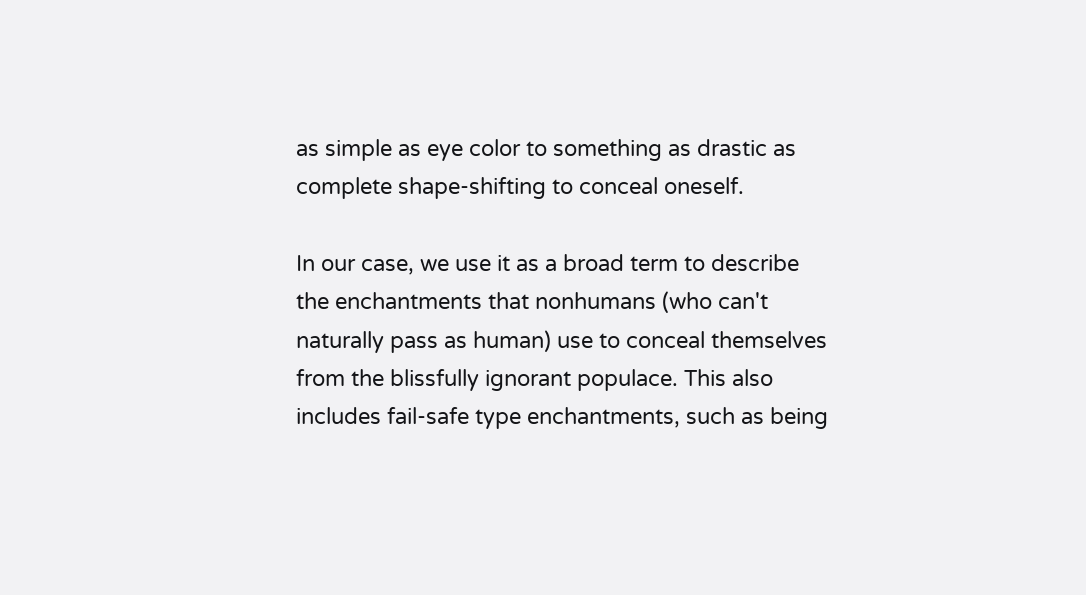as simple as eye color to something as drastic as complete shape-shifting to conceal oneself.

In our case, we use it as a broad term to describe the enchantments that nonhumans (who can't naturally pass as human) use to conceal themselves from the blissfully ignorant populace. This also includes fail-safe type enchantments, such as being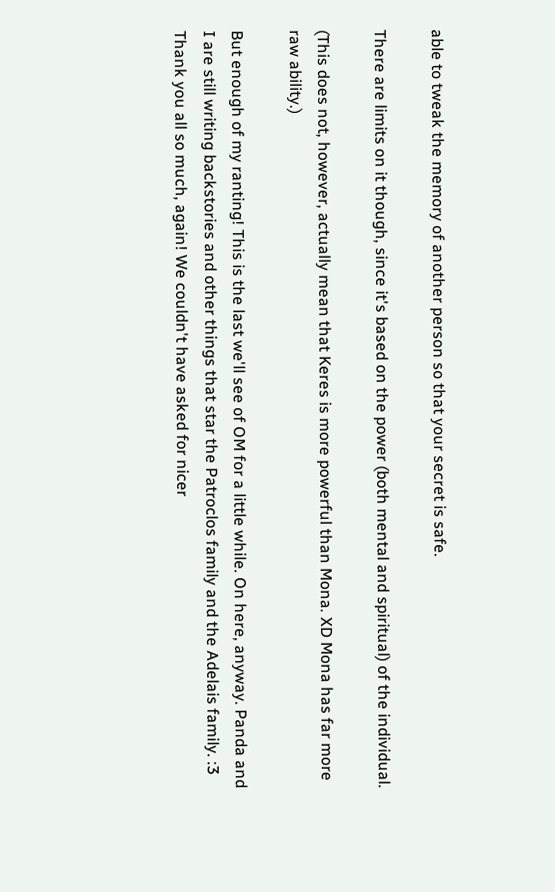able to tweak the memory of another person so that your secret is safe.

There are limits on it though, since it's based on the power (both mental and spiritual) of the individual.

(This does not, however, actually mean that Keres is more powerful than Mona. XD Mona has far more raw ability.)

But enough of my ranting! This is the last we'll see of OM for a little while. On here, anyway. Panda and I are still writing backstories and other things that star the Patroclos family and the Adelais family. :3 Thank you all so much, again! We couldn't have asked for nicer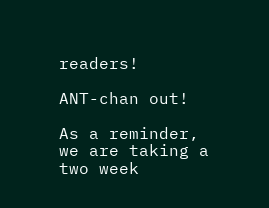readers!

ANT-chan out!

As a reminder, we are taking a two week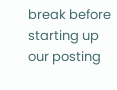break before starting up our posting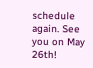schedule again. See you on May 26th!